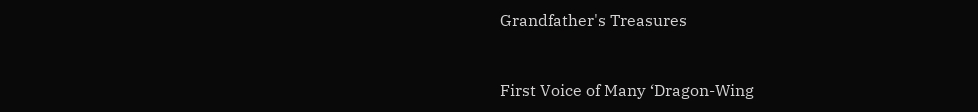Grandfather's Treasures



First Voice of Many ‘Dragon-Wing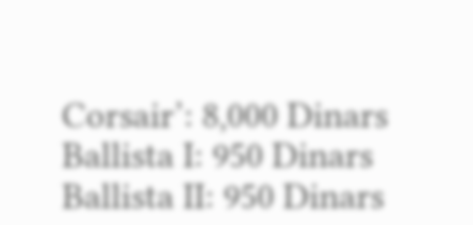Corsair’: 8,000 Dinars
Ballista I: 950 Dinars
Ballista II: 950 Dinars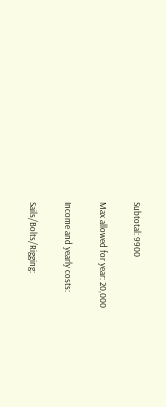Subtotal: 9900

Max allowed for year: 20,000

Income and yearly costs:

Sails/Bolts/Rigging: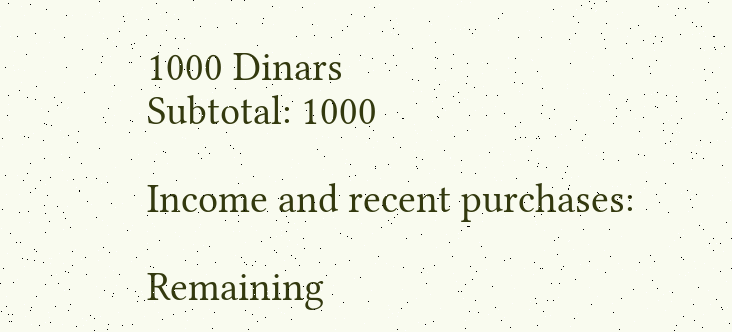1000 Dinars
Subtotal: 1000

Income and recent purchases:

Remaining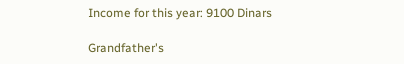Income for this year: 9100 Dinars

Grandfather's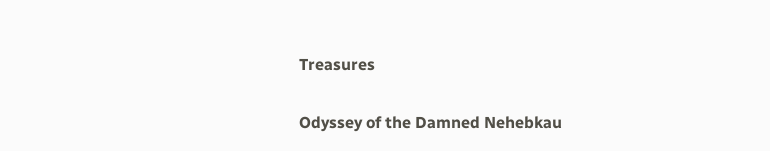Treasures

Odyssey of the Damned Nehebkau